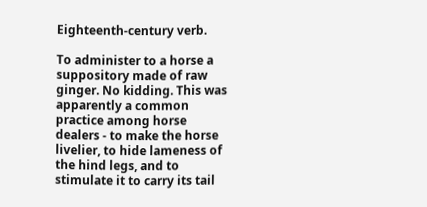Eighteenth-century verb.

To administer to a horse a suppository made of raw ginger. No kidding. This was apparently a common practice among horse dealers - to make the horse livelier, to hide lameness of the hind legs, and to stimulate it to carry its tail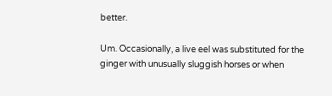better.

Um. Occasionally, a live eel was substituted for the ginger with unusually sluggish horses or when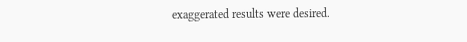exaggerated results were desired.